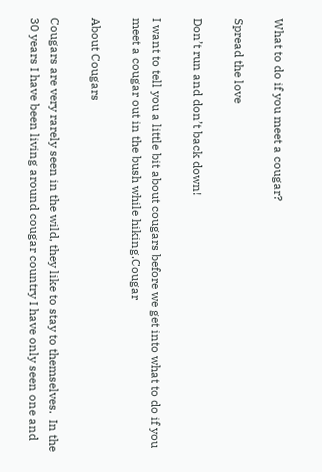What to do if you meet a cougar?

Spread the love

Don’t run and don’t back down!

I want to tell you a little bit about cougars before we get into what to do if you meet a cougar out in the bush while hiking.Cougar

About Cougars

Cougars are very rarely seen in the wild, they like to stay to themselves.  In the 30 years I have been living around cougar country I have only seen one and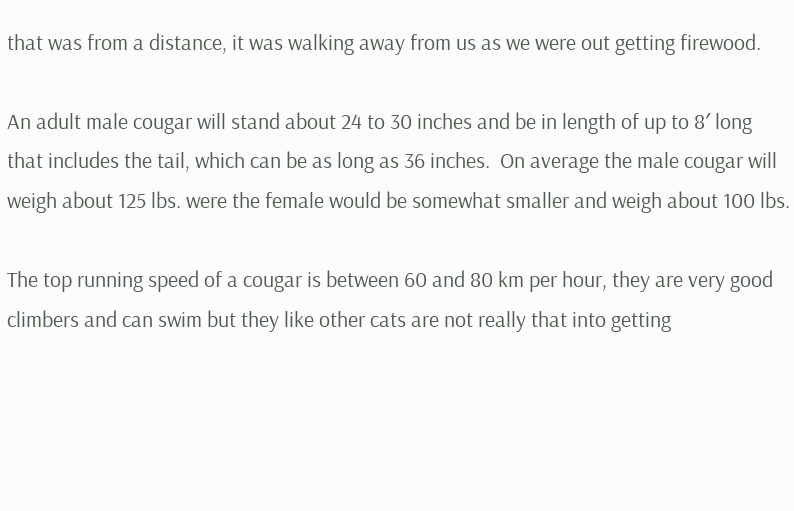that was from a distance, it was walking away from us as we were out getting firewood.

An adult male cougar will stand about 24 to 30 inches and be in length of up to 8′ long that includes the tail, which can be as long as 36 inches.  On average the male cougar will weigh about 125 lbs. were the female would be somewhat smaller and weigh about 100 lbs.

The top running speed of a cougar is between 60 and 80 km per hour, they are very good climbers and can swim but they like other cats are not really that into getting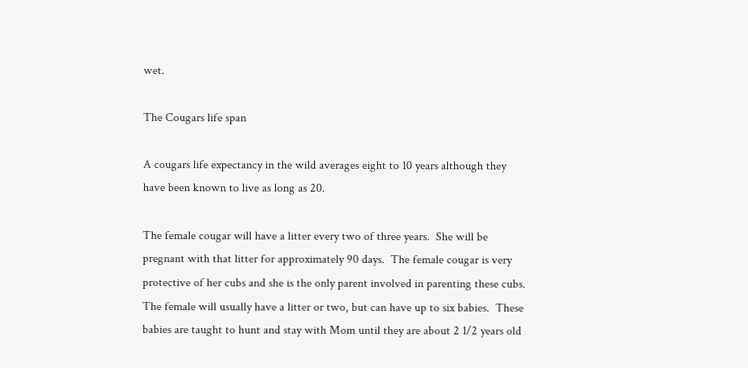wet.

The Cougars life span

A cougars life expectancy in the wild averages eight to 10 years although they have been known to live as long as 20.

The female cougar will have a litter every two of three years.  She will be pregnant with that litter for approximately 90 days.  The female cougar is very protective of her cubs and she is the only parent involved in parenting these cubs.  The female will usually have a litter or two, but can have up to six babies.  These babies are taught to hunt and stay with Mom until they are about 2 1/2 years old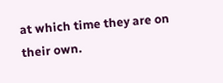at which time they are on their own.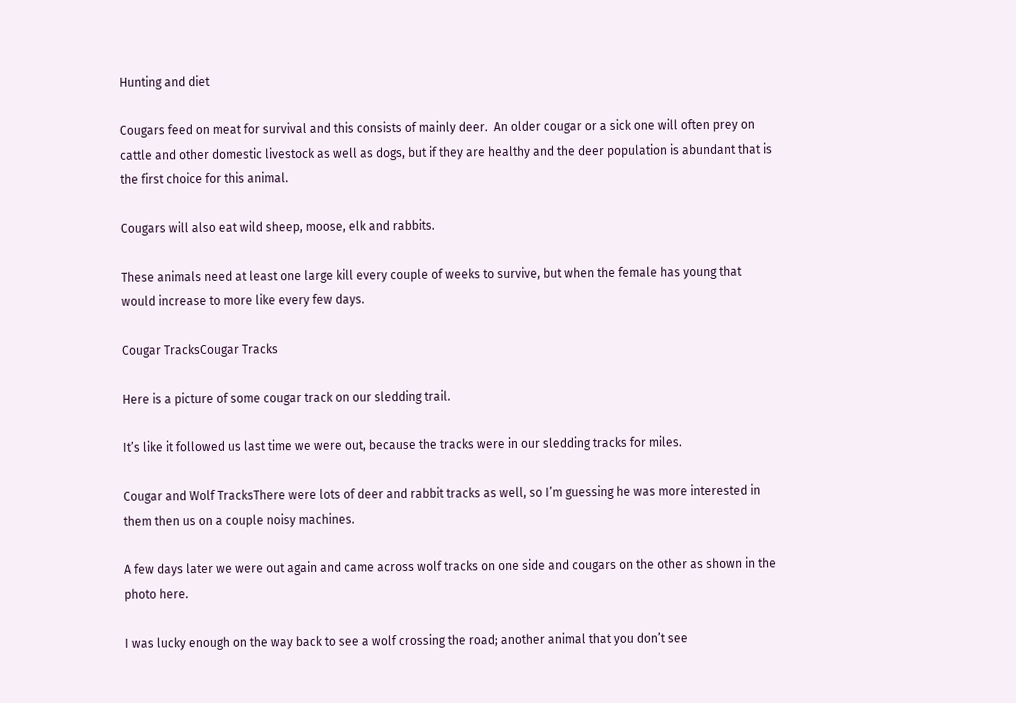Hunting and diet

Cougars feed on meat for survival and this consists of mainly deer.  An older cougar or a sick one will often prey on cattle and other domestic livestock as well as dogs, but if they are healthy and the deer population is abundant that is the first choice for this animal.

Cougars will also eat wild sheep, moose, elk and rabbits.

These animals need at least one large kill every couple of weeks to survive, but when the female has young that would increase to more like every few days.

Cougar TracksCougar Tracks

Here is a picture of some cougar track on our sledding trail.

It’s like it followed us last time we were out, because the tracks were in our sledding tracks for miles.

Cougar and Wolf TracksThere were lots of deer and rabbit tracks as well, so I’m guessing he was more interested in them then us on a couple noisy machines.

A few days later we were out again and came across wolf tracks on one side and cougars on the other as shown in the photo here.

I was lucky enough on the way back to see a wolf crossing the road; another animal that you don’t see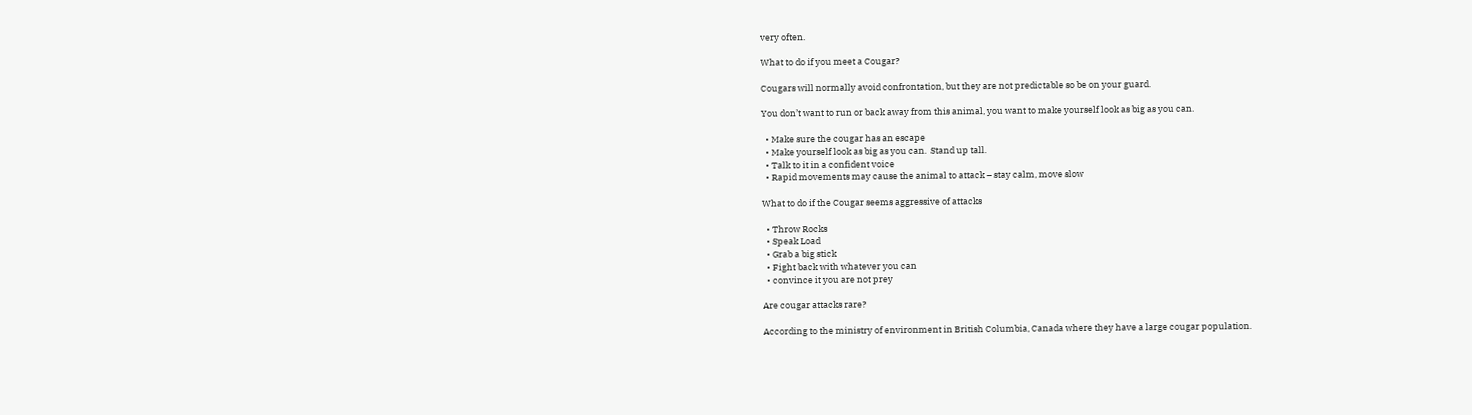very often.

What to do if you meet a Cougar?

Cougars will normally avoid confrontation, but they are not predictable so be on your guard.

You don’t want to run or back away from this animal, you want to make yourself look as big as you can.

  • Make sure the cougar has an escape
  • Make yourself look as big as you can.  Stand up tall.
  • Talk to it in a confident voice
  • Rapid movements may cause the animal to attack – stay calm, move slow

What to do if the Cougar seems aggressive of attacks

  • Throw Rocks
  • Speak Load
  • Grab a big stick
  • Fight back with whatever you can
  • convince it you are not prey

Are cougar attacks rare?

According to the ministry of environment in British Columbia, Canada where they have a large cougar population.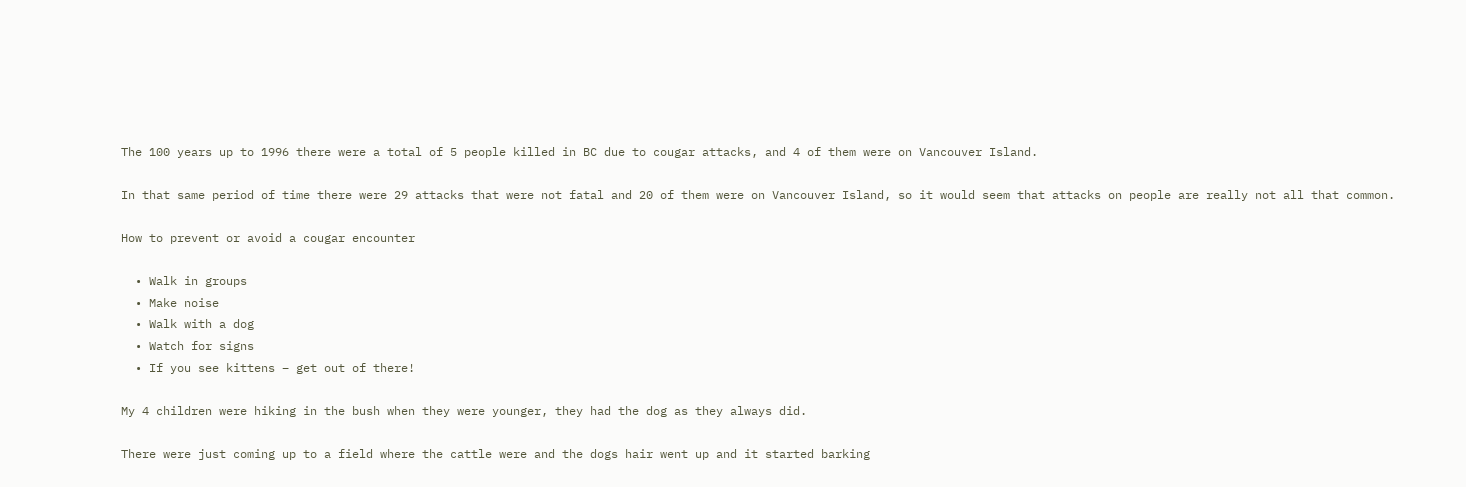The 100 years up to 1996 there were a total of 5 people killed in BC due to cougar attacks, and 4 of them were on Vancouver Island.

In that same period of time there were 29 attacks that were not fatal and 20 of them were on Vancouver Island, so it would seem that attacks on people are really not all that common.

How to prevent or avoid a cougar encounter

  • Walk in groups
  • Make noise
  • Walk with a dog
  • Watch for signs
  • If you see kittens – get out of there!

My 4 children were hiking in the bush when they were younger, they had the dog as they always did.

There were just coming up to a field where the cattle were and the dogs hair went up and it started barking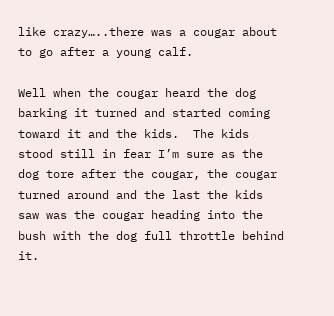like crazy…..there was a cougar about to go after a young calf.

Well when the cougar heard the dog barking it turned and started coming toward it and the kids.  The kids stood still in fear I’m sure as the dog tore after the cougar, the cougar turned around and the last the kids saw was the cougar heading into the bush with the dog full throttle behind it.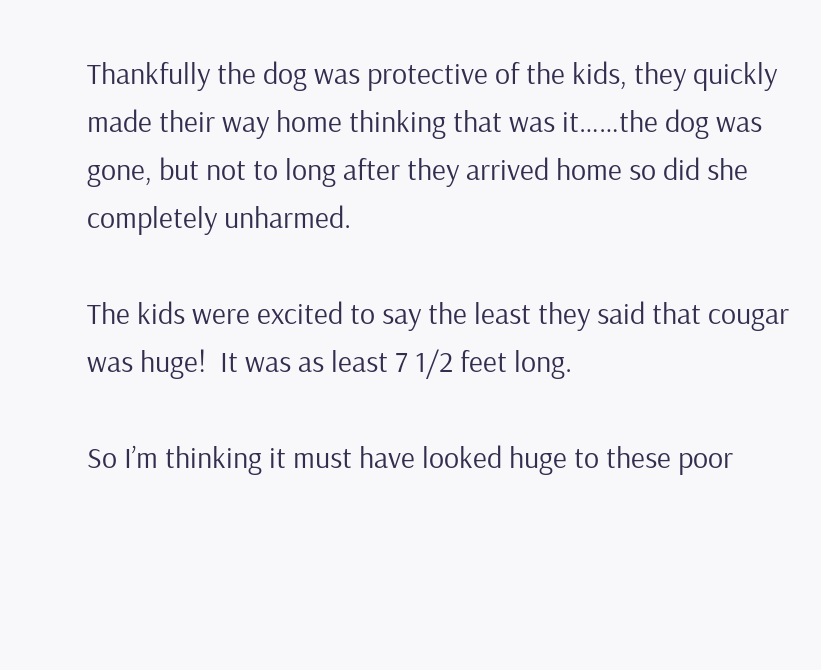Thankfully the dog was protective of the kids, they quickly made their way home thinking that was it……the dog was gone, but not to long after they arrived home so did she completely unharmed.

The kids were excited to say the least they said that cougar was huge!  It was as least 7 1/2 feet long.

So I’m thinking it must have looked huge to these poor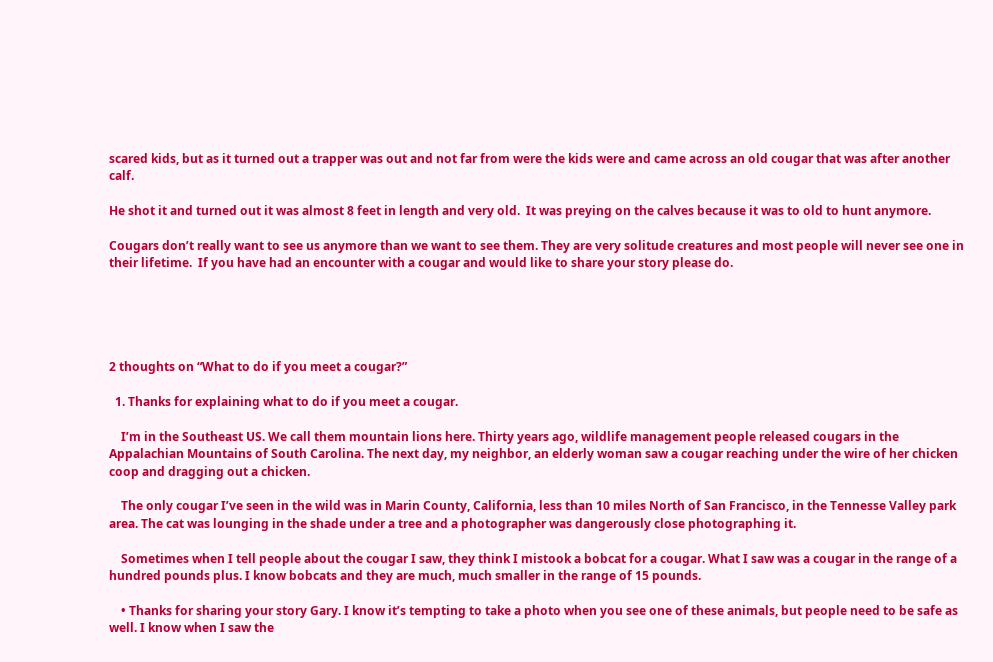scared kids, but as it turned out a trapper was out and not far from were the kids were and came across an old cougar that was after another calf.

He shot it and turned out it was almost 8 feet in length and very old.  It was preying on the calves because it was to old to hunt anymore.

Cougars don’t really want to see us anymore than we want to see them. They are very solitude creatures and most people will never see one in their lifetime.  If you have had an encounter with a cougar and would like to share your story please do.





2 thoughts on “What to do if you meet a cougar?”

  1. Thanks for explaining what to do if you meet a cougar.

    I’m in the Southeast US. We call them mountain lions here. Thirty years ago, wildlife management people released cougars in the Appalachian Mountains of South Carolina. The next day, my neighbor, an elderly woman saw a cougar reaching under the wire of her chicken coop and dragging out a chicken.

    The only cougar I’ve seen in the wild was in Marin County, California, less than 10 miles North of San Francisco, in the Tennesse Valley park area. The cat was lounging in the shade under a tree and a photographer was dangerously close photographing it.

    Sometimes when I tell people about the cougar I saw, they think I mistook a bobcat for a cougar. What I saw was a cougar in the range of a hundred pounds plus. I know bobcats and they are much, much smaller in the range of 15 pounds.

    • Thanks for sharing your story Gary. I know it’s tempting to take a photo when you see one of these animals, but people need to be safe as well. I know when I saw the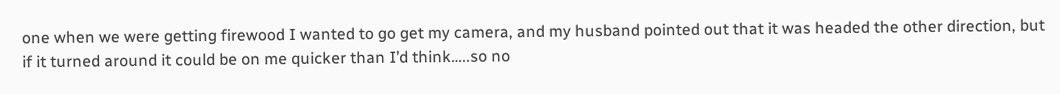one when we were getting firewood I wanted to go get my camera, and my husband pointed out that it was headed the other direction, but if it turned around it could be on me quicker than I’d think…..so no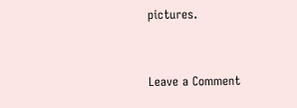pictures.


Leave a Comment